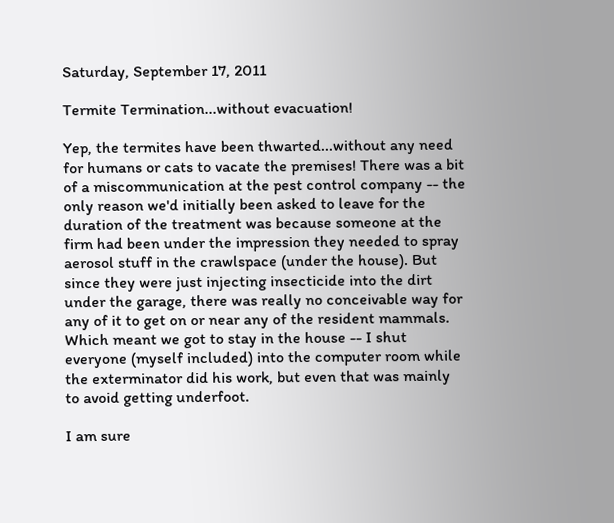Saturday, September 17, 2011

Termite Termination...without evacuation!

Yep, the termites have been thwarted...without any need for humans or cats to vacate the premises! There was a bit of a miscommunication at the pest control company -- the only reason we'd initially been asked to leave for the duration of the treatment was because someone at the firm had been under the impression they needed to spray aerosol stuff in the crawlspace (under the house). But since they were just injecting insecticide into the dirt under the garage, there was really no conceivable way for any of it to get on or near any of the resident mammals. Which meant we got to stay in the house -- I shut everyone (myself included) into the computer room while the exterminator did his work, but even that was mainly to avoid getting underfoot.

I am sure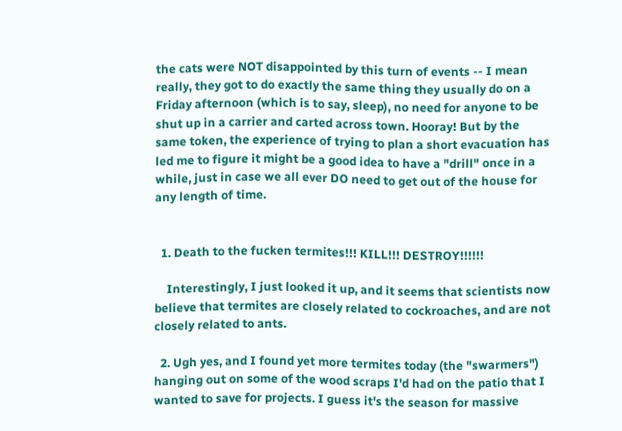the cats were NOT disappointed by this turn of events -- I mean really, they got to do exactly the same thing they usually do on a Friday afternoon (which is to say, sleep), no need for anyone to be shut up in a carrier and carted across town. Hooray! But by the same token, the experience of trying to plan a short evacuation has led me to figure it might be a good idea to have a "drill" once in a while, just in case we all ever DO need to get out of the house for any length of time.


  1. Death to the fucken termites!!! KILL!!! DESTROY!!!!!!

    Interestingly, I just looked it up, and it seems that scientists now believe that termites are closely related to cockroaches, and are not closely related to ants.

  2. Ugh yes, and I found yet more termites today (the "swarmers") hanging out on some of the wood scraps I'd had on the patio that I wanted to save for projects. I guess it's the season for massive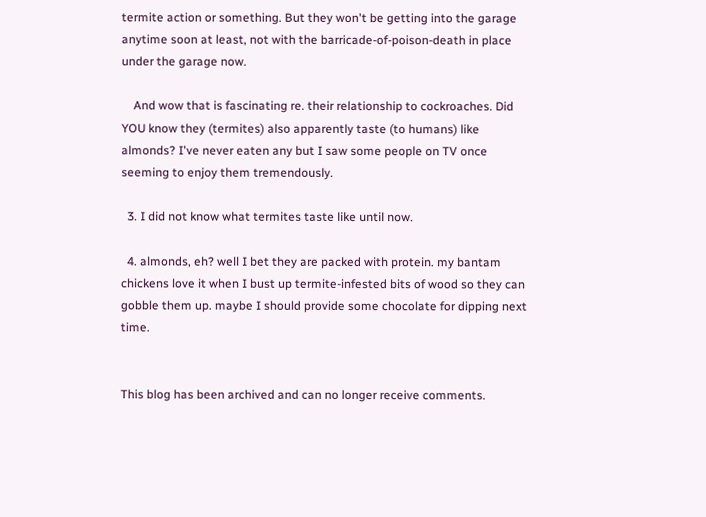termite action or something. But they won't be getting into the garage anytime soon at least, not with the barricade-of-poison-death in place under the garage now.

    And wow that is fascinating re. their relationship to cockroaches. Did YOU know they (termites) also apparently taste (to humans) like almonds? I've never eaten any but I saw some people on TV once seeming to enjoy them tremendously.

  3. I did not know what termites taste like until now.

  4. almonds, eh? well I bet they are packed with protein. my bantam chickens love it when I bust up termite-infested bits of wood so they can gobble them up. maybe I should provide some chocolate for dipping next time.


This blog has been archived and can no longer receive comments.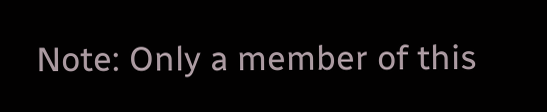Note: Only a member of this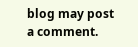blog may post a comment.